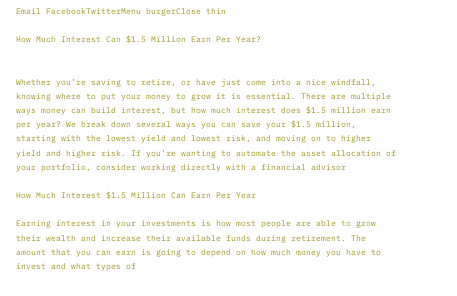Email FacebookTwitterMenu burgerClose thin

How Much Interest Can $1.5 Million Earn Per Year?


Whether you’re saving to retire, or have just come into a nice windfall, knowing where to put your money to grow it is essential. There are multiple ways money can build interest, but how much interest does $1.5 million earn per year? We break down several ways you can save your $1.5 million, starting with the lowest yield and lowest risk, and moving on to higher yield and higher risk. If you’re wanting to automate the asset allocation of your portfolio, consider working directly with a financial advisor

How Much Interest $1.5 Million Can Earn Per Year

Earning interest in your investments is how most people are able to grow their wealth and increase their available funds during retirement. The amount that you can earn is going to depend on how much money you have to invest and what types of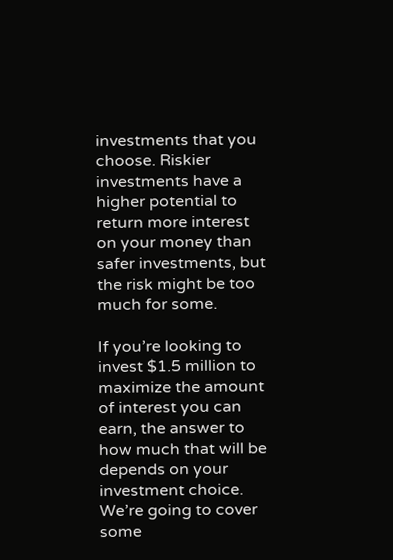investments that you choose. Riskier investments have a higher potential to return more interest on your money than safer investments, but the risk might be too much for some.

If you’re looking to invest $1.5 million to maximize the amount of interest you can earn, the answer to how much that will be depends on your investment choice. We’re going to cover some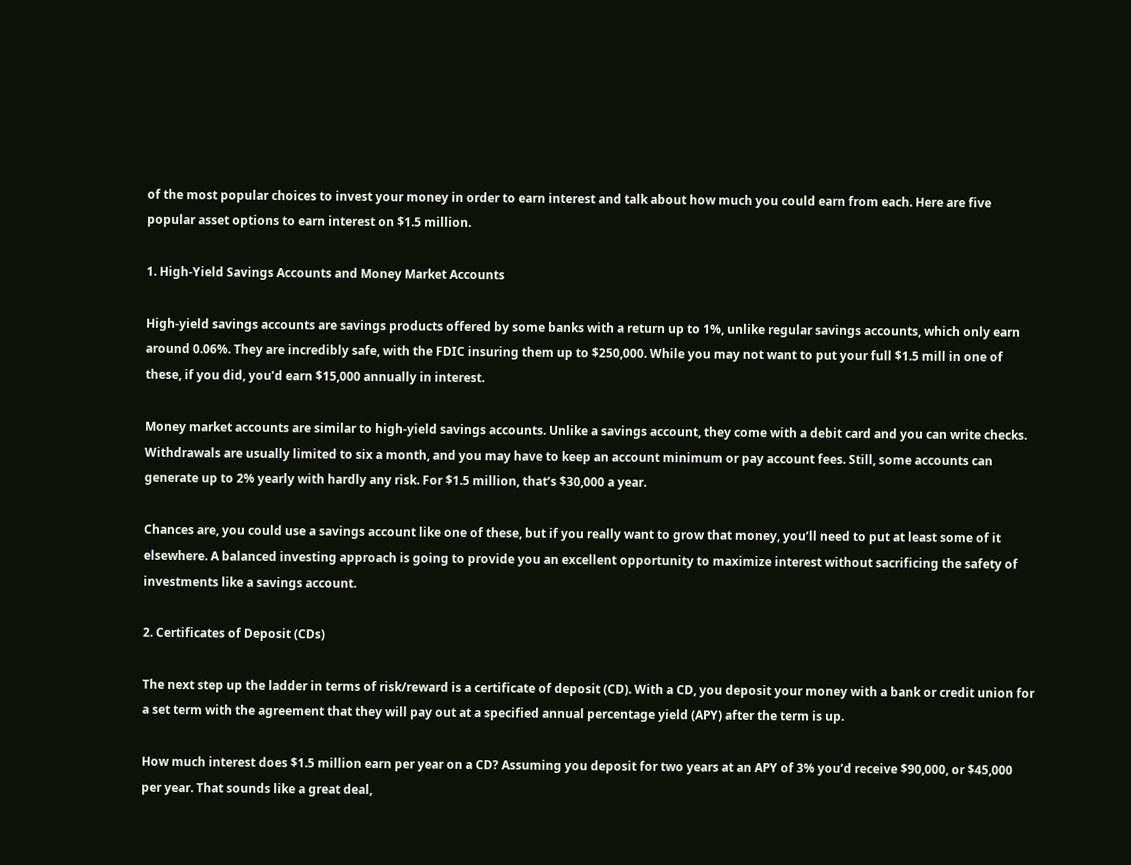of the most popular choices to invest your money in order to earn interest and talk about how much you could earn from each. Here are five popular asset options to earn interest on $1.5 million.

1. High-Yield Savings Accounts and Money Market Accounts

High-yield savings accounts are savings products offered by some banks with a return up to 1%, unlike regular savings accounts, which only earn around 0.06%. They are incredibly safe, with the FDIC insuring them up to $250,000. While you may not want to put your full $1.5 mill in one of these, if you did, you’d earn $15,000 annually in interest.

Money market accounts are similar to high-yield savings accounts. Unlike a savings account, they come with a debit card and you can write checks. Withdrawals are usually limited to six a month, and you may have to keep an account minimum or pay account fees. Still, some accounts can generate up to 2% yearly with hardly any risk. For $1.5 million, that’s $30,000 a year.

Chances are, you could use a savings account like one of these, but if you really want to grow that money, you’ll need to put at least some of it elsewhere. A balanced investing approach is going to provide you an excellent opportunity to maximize interest without sacrificing the safety of investments like a savings account.

2. Certificates of Deposit (CDs)

The next step up the ladder in terms of risk/reward is a certificate of deposit (CD). With a CD, you deposit your money with a bank or credit union for a set term with the agreement that they will pay out at a specified annual percentage yield (APY) after the term is up.

How much interest does $1.5 million earn per year on a CD? Assuming you deposit for two years at an APY of 3% you’d receive $90,000, or $45,000 per year. That sounds like a great deal,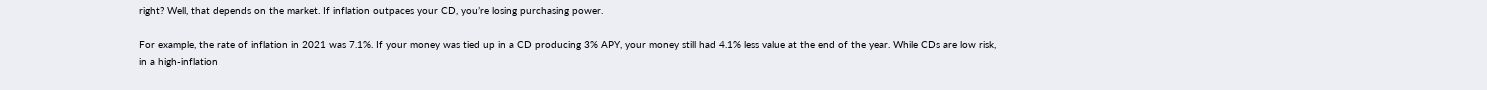right? Well, that depends on the market. If inflation outpaces your CD, you’re losing purchasing power.

For example, the rate of inflation in 2021 was 7.1%. If your money was tied up in a CD producing 3% APY, your money still had 4.1% less value at the end of the year. While CDs are low risk, in a high-inflation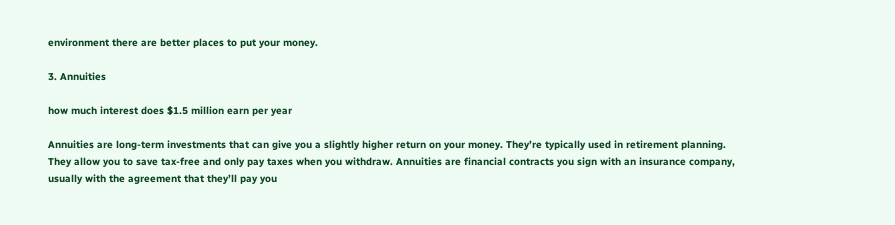environment there are better places to put your money.

3. Annuities

how much interest does $1.5 million earn per year

Annuities are long-term investments that can give you a slightly higher return on your money. They’re typically used in retirement planning. They allow you to save tax-free and only pay taxes when you withdraw. Annuities are financial contracts you sign with an insurance company, usually with the agreement that they’ll pay you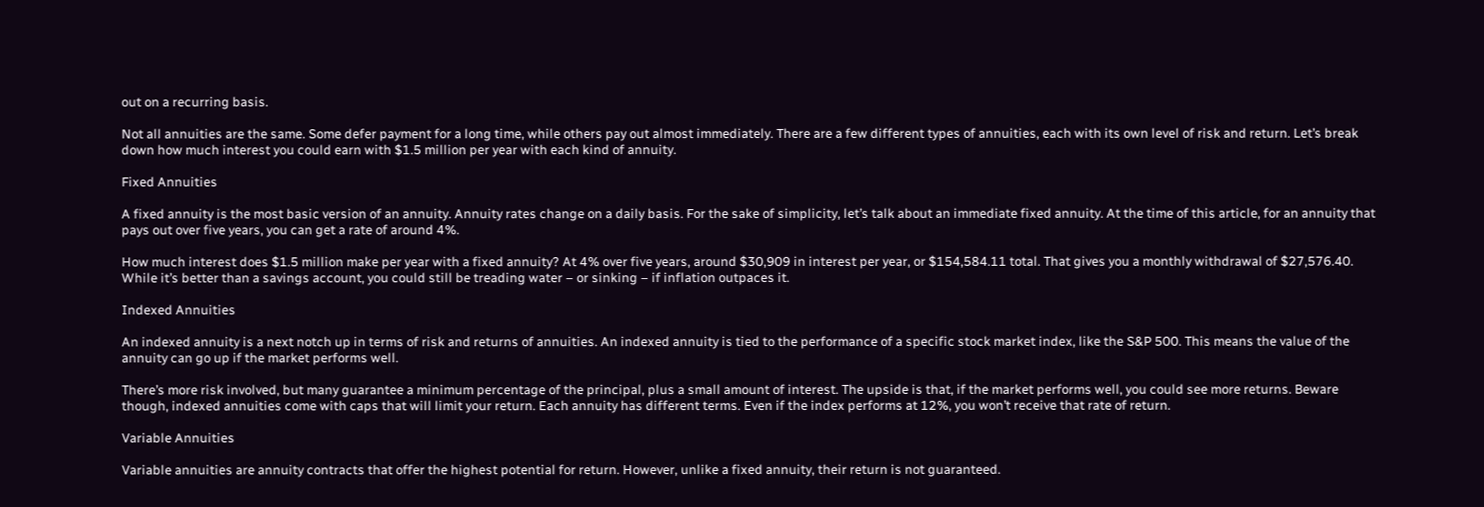out on a recurring basis.

Not all annuities are the same. Some defer payment for a long time, while others pay out almost immediately. There are a few different types of annuities, each with its own level of risk and return. Let’s break down how much interest you could earn with $1.5 million per year with each kind of annuity.

Fixed Annuities

A fixed annuity is the most basic version of an annuity. Annuity rates change on a daily basis. For the sake of simplicity, let’s talk about an immediate fixed annuity. At the time of this article, for an annuity that pays out over five years, you can get a rate of around 4%.

How much interest does $1.5 million make per year with a fixed annuity? At 4% over five years, around $30,909 in interest per year, or $154,584.11 total. That gives you a monthly withdrawal of $27,576.40. While it’s better than a savings account, you could still be treading water – or sinking – if inflation outpaces it.

Indexed Annuities

An indexed annuity is a next notch up in terms of risk and returns of annuities. An indexed annuity is tied to the performance of a specific stock market index, like the S&P 500. This means the value of the annuity can go up if the market performs well.

There’s more risk involved, but many guarantee a minimum percentage of the principal, plus a small amount of interest. The upside is that, if the market performs well, you could see more returns. Beware though, indexed annuities come with caps that will limit your return. Each annuity has different terms. Even if the index performs at 12%, you won’t receive that rate of return.

Variable Annuities

Variable annuities are annuity contracts that offer the highest potential for return. However, unlike a fixed annuity, their return is not guaranteed.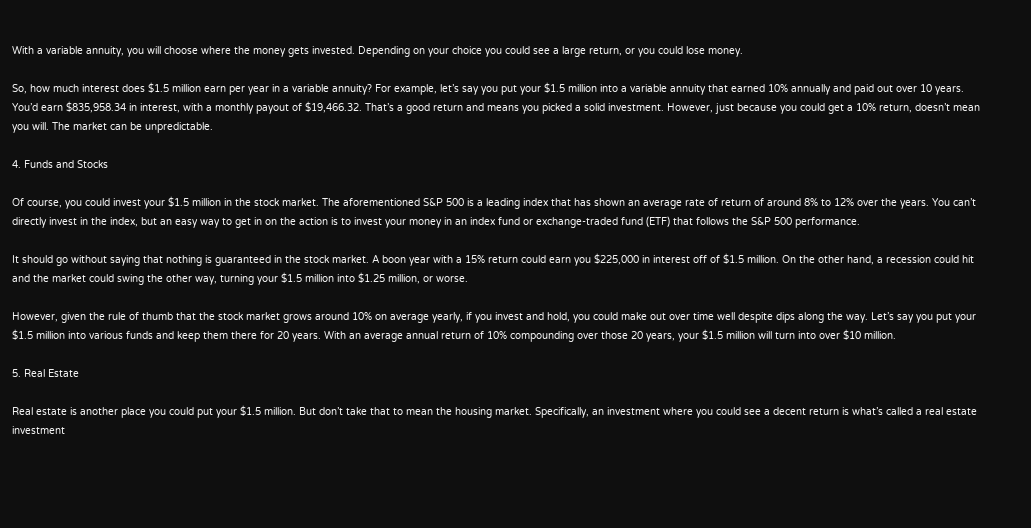With a variable annuity, you will choose where the money gets invested. Depending on your choice you could see a large return, or you could lose money.

So, how much interest does $1.5 million earn per year in a variable annuity? For example, let’s say you put your $1.5 million into a variable annuity that earned 10% annually and paid out over 10 years. You’d earn $835,958.34 in interest, with a monthly payout of $19,466.32. That’s a good return and means you picked a solid investment. However, just because you could get a 10% return, doesn’t mean you will. The market can be unpredictable.

4. Funds and Stocks

Of course, you could invest your $1.5 million in the stock market. The aforementioned S&P 500 is a leading index that has shown an average rate of return of around 8% to 12% over the years. You can’t directly invest in the index, but an easy way to get in on the action is to invest your money in an index fund or exchange-traded fund (ETF) that follows the S&P 500 performance.

It should go without saying that nothing is guaranteed in the stock market. A boon year with a 15% return could earn you $225,000 in interest off of $1.5 million. On the other hand, a recession could hit and the market could swing the other way, turning your $1.5 million into $1.25 million, or worse.

However, given the rule of thumb that the stock market grows around 10% on average yearly, if you invest and hold, you could make out over time well despite dips along the way. Let’s say you put your $1.5 million into various funds and keep them there for 20 years. With an average annual return of 10% compounding over those 20 years, your $1.5 million will turn into over $10 million.

5. Real Estate

Real estate is another place you could put your $1.5 million. But don’t take that to mean the housing market. Specifically, an investment where you could see a decent return is what’s called a real estate investment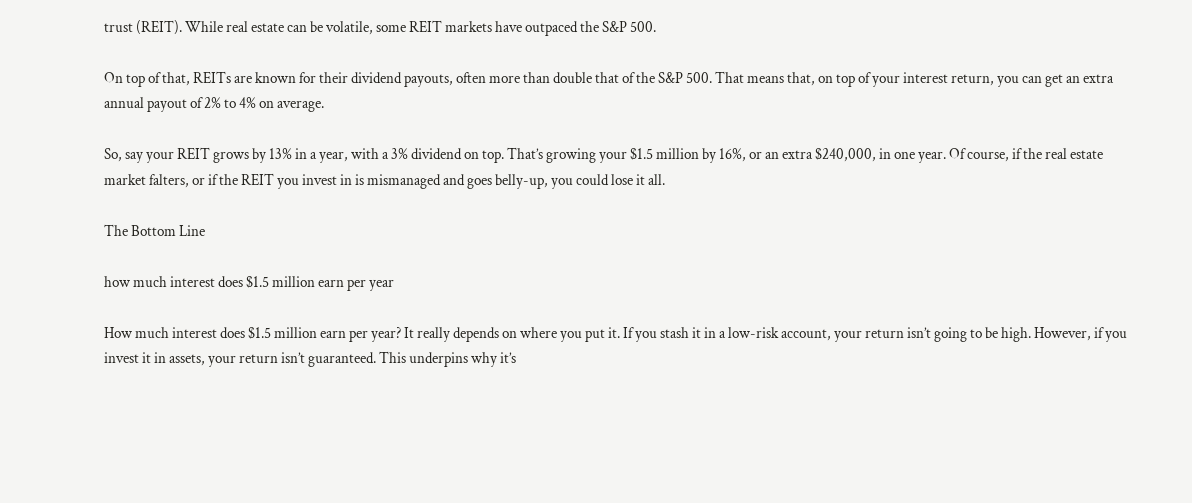trust (REIT). While real estate can be volatile, some REIT markets have outpaced the S&P 500.

On top of that, REITs are known for their dividend payouts, often more than double that of the S&P 500. That means that, on top of your interest return, you can get an extra annual payout of 2% to 4% on average.

So, say your REIT grows by 13% in a year, with a 3% dividend on top. That’s growing your $1.5 million by 16%, or an extra $240,000, in one year. Of course, if the real estate market falters, or if the REIT you invest in is mismanaged and goes belly-up, you could lose it all.

The Bottom Line

how much interest does $1.5 million earn per year

How much interest does $1.5 million earn per year? It really depends on where you put it. If you stash it in a low-risk account, your return isn’t going to be high. However, if you invest it in assets, your return isn’t guaranteed. This underpins why it’s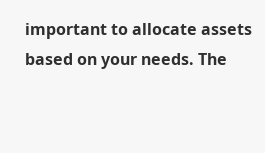important to allocate assets based on your needs. The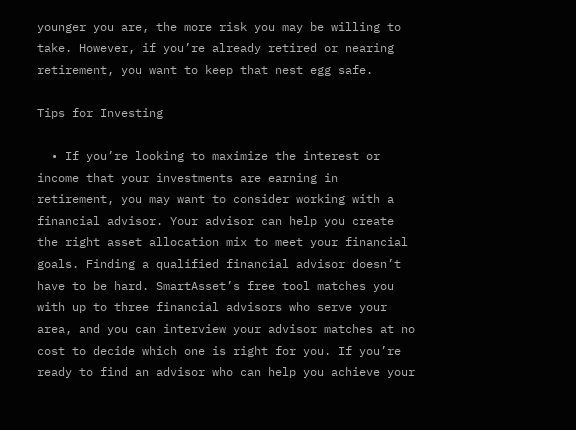younger you are, the more risk you may be willing to take. However, if you’re already retired or nearing retirement, you want to keep that nest egg safe.

Tips for Investing

  • If you’re looking to maximize the interest or income that your investments are earning in retirement, you may want to consider working with a financial advisor. Your advisor can help you create the right asset allocation mix to meet your financial goals. Finding a qualified financial advisor doesn’t have to be hard. SmartAsset’s free tool matches you with up to three financial advisors who serve your area, and you can interview your advisor matches at no cost to decide which one is right for you. If you’re ready to find an advisor who can help you achieve your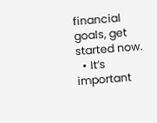financial goals, get started now.
  • It’s important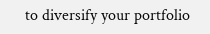to diversify your portfolio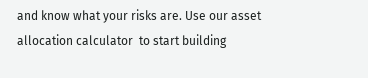and know what your risks are. Use our asset allocation calculator  to start building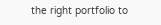the right portfolio to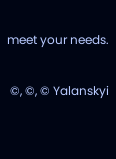meet your needs.

 ©, ©, © Yalanskyi